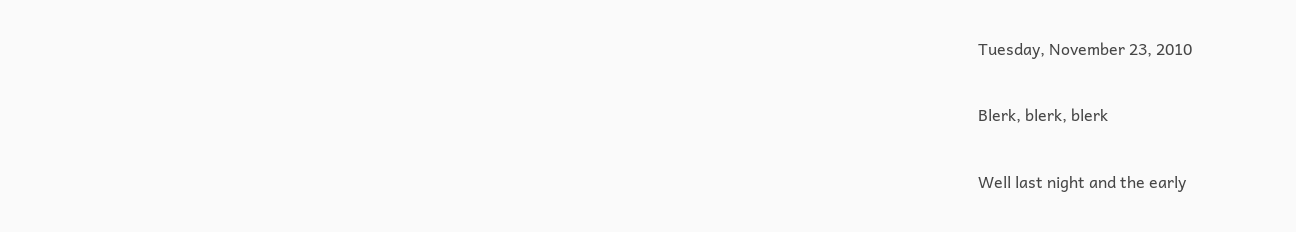Tuesday, November 23, 2010

Blerk, blerk, blerk

Well last night and the early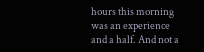hours this morning was an experience and a half. And not a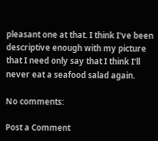pleasant one at that. I think I've been descriptive enough with my picture that I need only say that I think I'll never eat a seafood salad again.

No comments:

Post a Comment